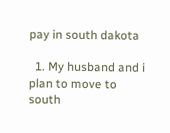pay in south dakota

  1. My husband and i plan to move to south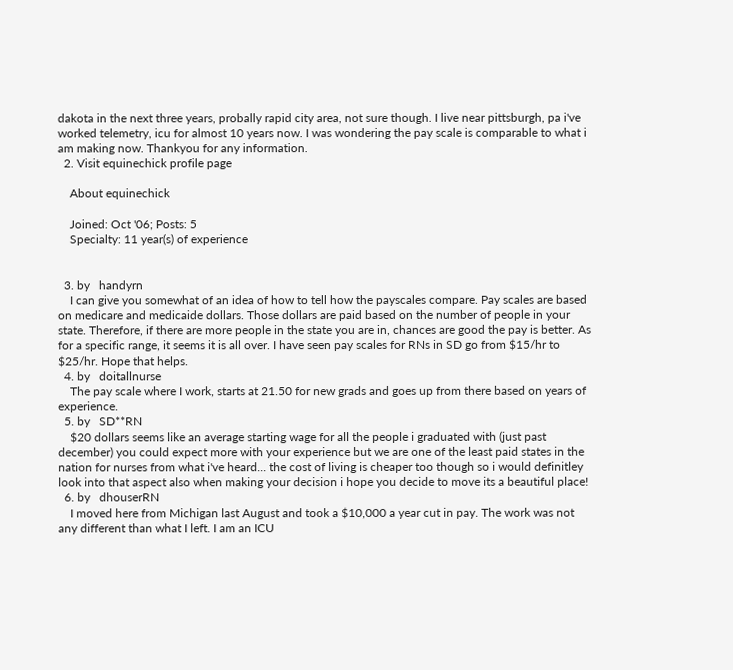dakota in the next three years, probally rapid city area, not sure though. I live near pittsburgh, pa i've worked telemetry, icu for almost 10 years now. I was wondering the pay scale is comparable to what i am making now. Thankyou for any information.
  2. Visit equinechick profile page

    About equinechick

    Joined: Oct '06; Posts: 5
    Specialty: 11 year(s) of experience


  3. by   handyrn
    I can give you somewhat of an idea of how to tell how the payscales compare. Pay scales are based on medicare and medicaide dollars. Those dollars are paid based on the number of people in your state. Therefore, if there are more people in the state you are in, chances are good the pay is better. As for a specific range, it seems it is all over. I have seen pay scales for RNs in SD go from $15/hr to $25/hr. Hope that helps.
  4. by   doitallnurse
    The pay scale where I work, starts at 21.50 for new grads and goes up from there based on years of experience.
  5. by   SD**RN
    $20 dollars seems like an average starting wage for all the people i graduated with (just past december) you could expect more with your experience but we are one of the least paid states in the nation for nurses from what i've heard... the cost of living is cheaper too though so i would definitley look into that aspect also when making your decision i hope you decide to move its a beautiful place!
  6. by   dhouserRN
    I moved here from Michigan last August and took a $10,000 a year cut in pay. The work was not any different than what I left. I am an ICU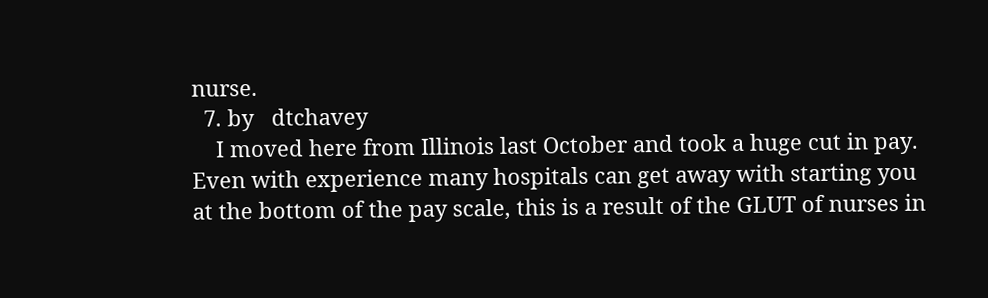nurse.
  7. by   dtchavey
    I moved here from Illinois last October and took a huge cut in pay. Even with experience many hospitals can get away with starting you at the bottom of the pay scale, this is a result of the GLUT of nurses in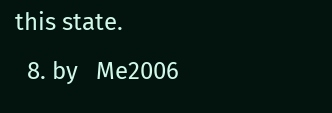this state.
  8. by   Me2006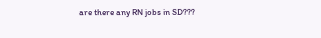are there any RN jobs in SD???